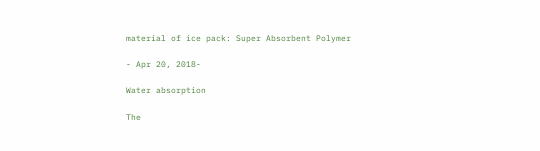material of ice pack: Super Absorbent Polymer

- Apr 20, 2018-

Water absorption

The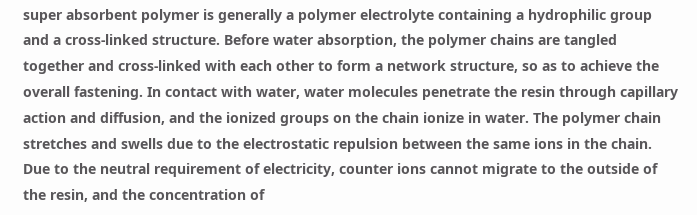super absorbent polymer is generally a polymer electrolyte containing a hydrophilic group and a cross-linked structure. Before water absorption, the polymer chains are tangled together and cross-linked with each other to form a network structure, so as to achieve the overall fastening. In contact with water, water molecules penetrate the resin through capillary action and diffusion, and the ionized groups on the chain ionize in water. The polymer chain stretches and swells due to the electrostatic repulsion between the same ions in the chain. Due to the neutral requirement of electricity, counter ions cannot migrate to the outside of the resin, and the concentration of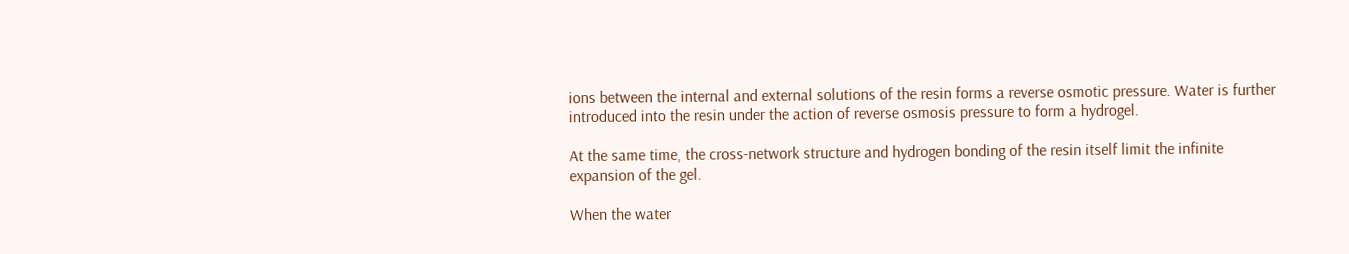ions between the internal and external solutions of the resin forms a reverse osmotic pressure. Water is further introduced into the resin under the action of reverse osmosis pressure to form a hydrogel.

At the same time, the cross-network structure and hydrogen bonding of the resin itself limit the infinite expansion of the gel.

When the water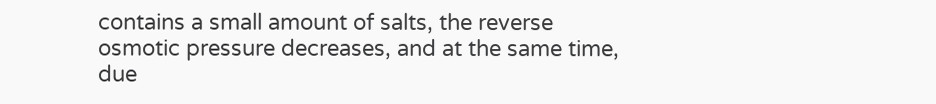contains a small amount of salts, the reverse osmotic pressure decreases, and at the same time, due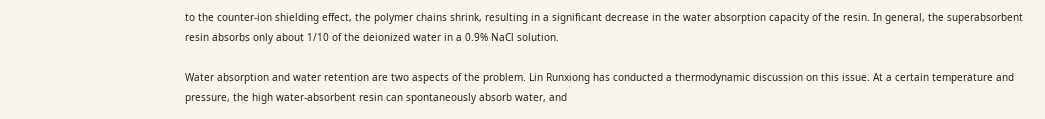to the counter-ion shielding effect, the polymer chains shrink, resulting in a significant decrease in the water absorption capacity of the resin. In general, the superabsorbent resin absorbs only about 1/10 of the deionized water in a 0.9% NaCl solution.

Water absorption and water retention are two aspects of the problem. Lin Runxiong has conducted a thermodynamic discussion on this issue. At a certain temperature and pressure, the high water-absorbent resin can spontaneously absorb water, and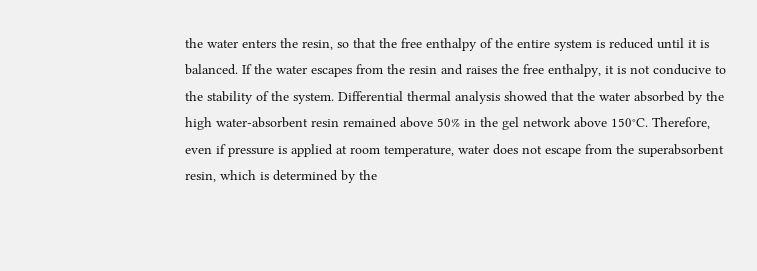the water enters the resin, so that the free enthalpy of the entire system is reduced until it is balanced. If the water escapes from the resin and raises the free enthalpy, it is not conducive to the stability of the system. Differential thermal analysis showed that the water absorbed by the high water-absorbent resin remained above 50% in the gel network above 150°C. Therefore, even if pressure is applied at room temperature, water does not escape from the superabsorbent resin, which is determined by the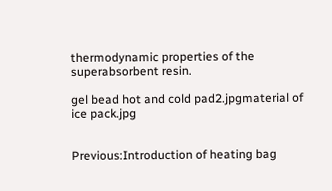thermodynamic properties of the superabsorbent resin.

gel bead hot and cold pad2.jpgmaterial of ice pack.jpg


Previous:Introduction of heating bag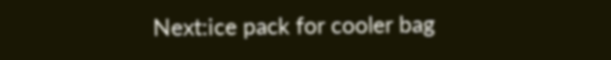Next:ice pack for cooler bag